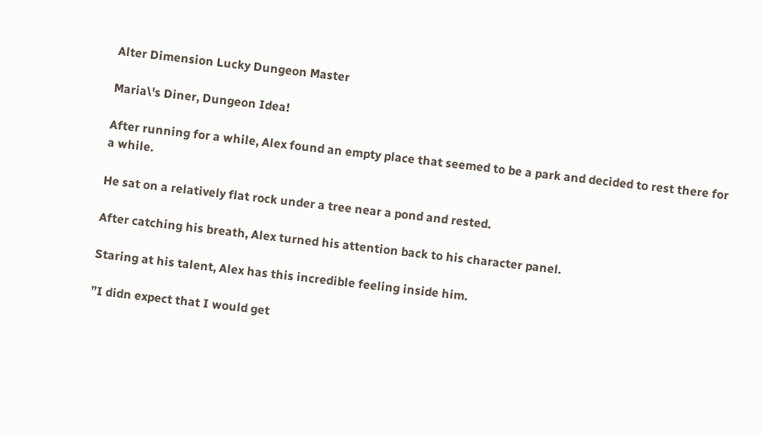Alter Dimension Lucky Dungeon Master

Maria\'s Diner, Dungeon Idea!

After running for a while, Alex found an empty place that seemed to be a park and decided to rest there for a while.

He sat on a relatively flat rock under a tree near a pond and rested.

After catching his breath, Alex turned his attention back to his character panel.

Staring at his talent, Alex has this incredible feeling inside him.

”I didn expect that I would get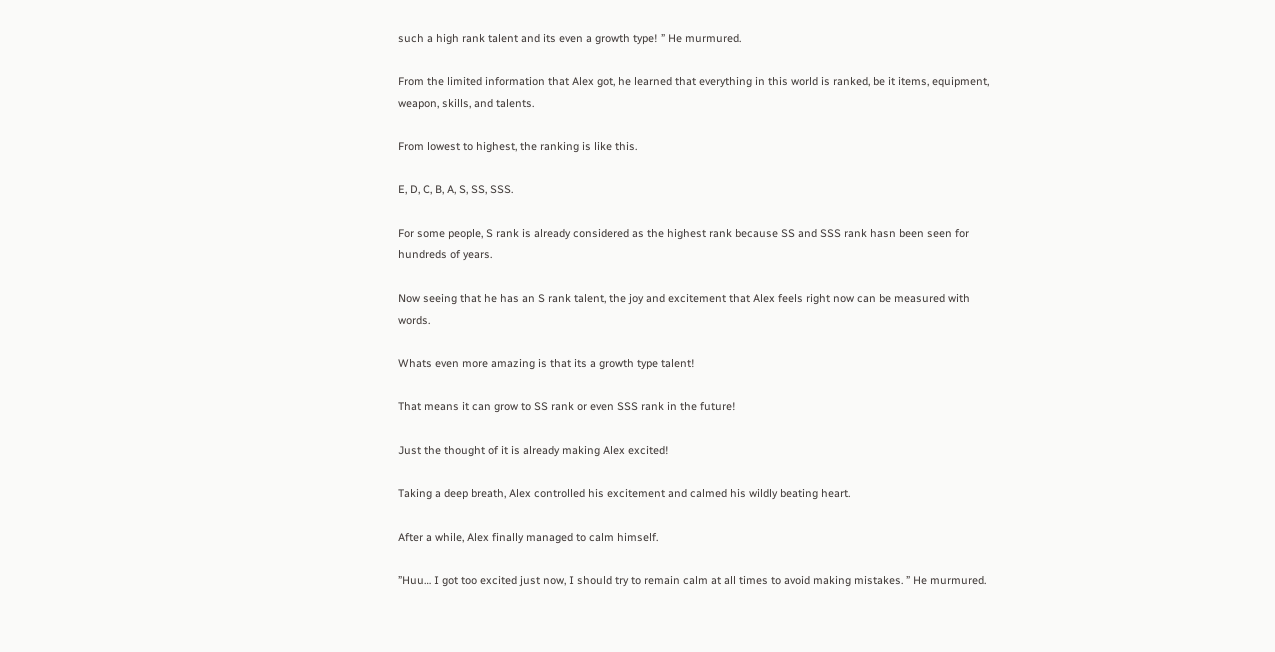such a high rank talent and its even a growth type! ” He murmured.

From the limited information that Alex got, he learned that everything in this world is ranked, be it items, equipment, weapon, skills, and talents.

From lowest to highest, the ranking is like this.

E, D, C, B, A, S, SS, SSS.

For some people, S rank is already considered as the highest rank because SS and SSS rank hasn been seen for hundreds of years.

Now seeing that he has an S rank talent, the joy and excitement that Alex feels right now can be measured with words.

Whats even more amazing is that its a growth type talent!

That means it can grow to SS rank or even SSS rank in the future!

Just the thought of it is already making Alex excited!

Taking a deep breath, Alex controlled his excitement and calmed his wildly beating heart.

After a while, Alex finally managed to calm himself.

”Huu… I got too excited just now, I should try to remain calm at all times to avoid making mistakes. ” He murmured.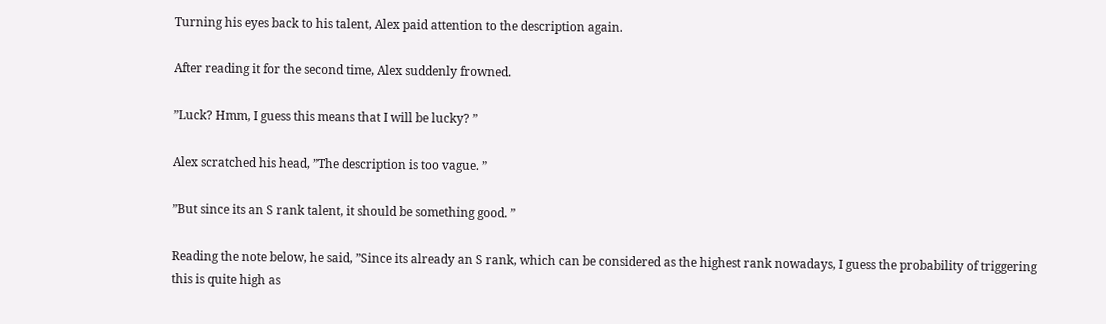Turning his eyes back to his talent, Alex paid attention to the description again.

After reading it for the second time, Alex suddenly frowned.

”Luck? Hmm, I guess this means that I will be lucky? ”

Alex scratched his head, ”The description is too vague. ”

”But since its an S rank talent, it should be something good. ”

Reading the note below, he said, ”Since its already an S rank, which can be considered as the highest rank nowadays, I guess the probability of triggering this is quite high as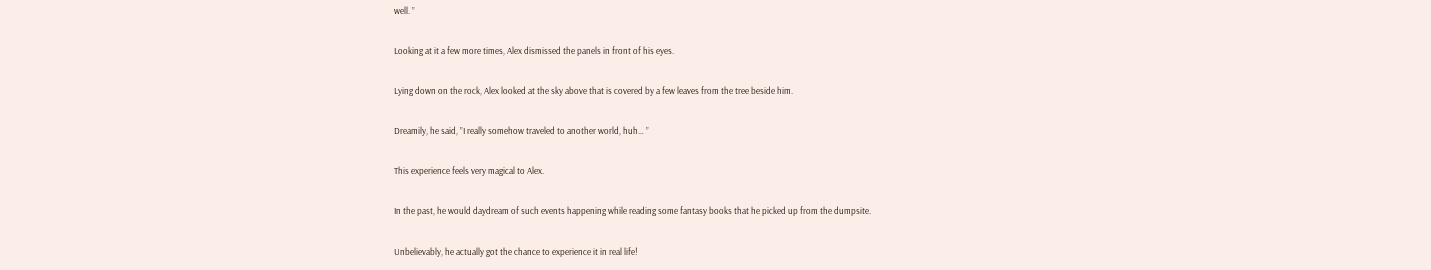well. ”

Looking at it a few more times, Alex dismissed the panels in front of his eyes.

Lying down on the rock, Alex looked at the sky above that is covered by a few leaves from the tree beside him.

Dreamily, he said, ”I really somehow traveled to another world, huh… ”

This experience feels very magical to Alex.

In the past, he would daydream of such events happening while reading some fantasy books that he picked up from the dumpsite.

Unbelievably, he actually got the chance to experience it in real life!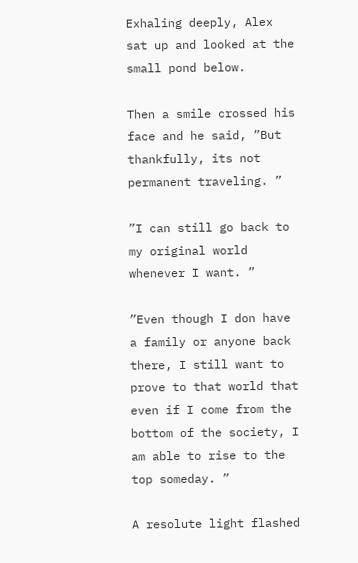Exhaling deeply, Alex sat up and looked at the small pond below.

Then a smile crossed his face and he said, ”But thankfully, its not permanent traveling. ”

”I can still go back to my original world whenever I want. ”

”Even though I don have a family or anyone back there, I still want to prove to that world that even if I come from the bottom of the society, I am able to rise to the top someday. ”

A resolute light flashed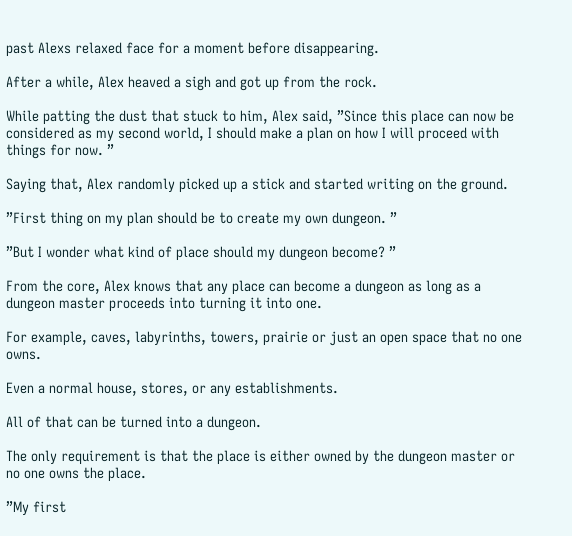past Alexs relaxed face for a moment before disappearing.

After a while, Alex heaved a sigh and got up from the rock.

While patting the dust that stuck to him, Alex said, ”Since this place can now be considered as my second world, I should make a plan on how I will proceed with things for now. ”

Saying that, Alex randomly picked up a stick and started writing on the ground.

”First thing on my plan should be to create my own dungeon. ”

”But I wonder what kind of place should my dungeon become? ”

From the core, Alex knows that any place can become a dungeon as long as a dungeon master proceeds into turning it into one.

For example, caves, labyrinths, towers, prairie or just an open space that no one owns.

Even a normal house, stores, or any establishments.

All of that can be turned into a dungeon.

The only requirement is that the place is either owned by the dungeon master or no one owns the place.

”My first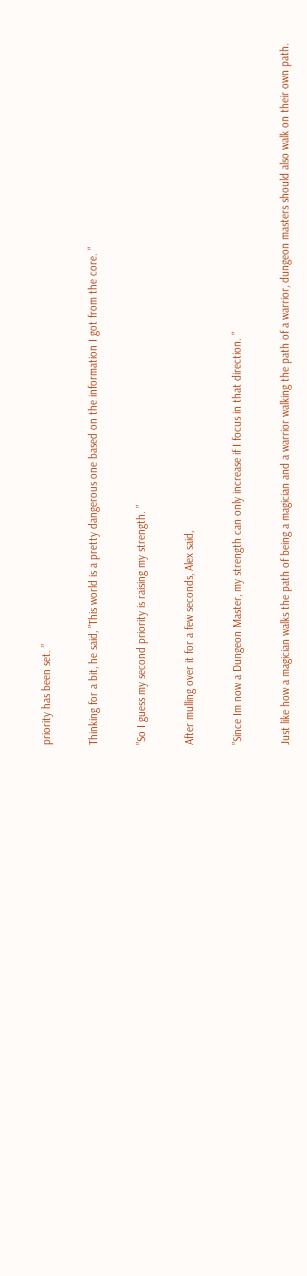priority has been set. ”

Thinking for a bit, he said, ”This world is a pretty dangerous one based on the information I got from the core. ”

”So I guess my second priority is raising my strength. ”

After mulling over it for a few seconds, Alex said,

”Since Im now a Dungeon Master, my strength can only increase if I focus in that direction. ”

Just like how a magician walks the path of being a magician and a warrior walking the path of a warrior, dungeon masters should also walk on their own path.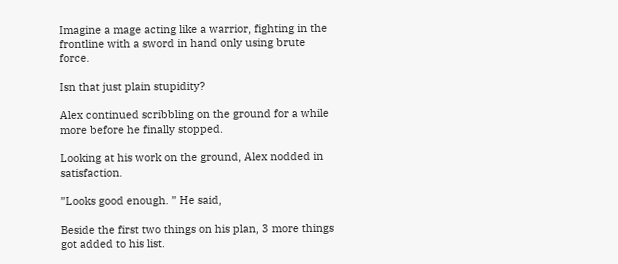Imagine a mage acting like a warrior, fighting in the frontline with a sword in hand only using brute force.

Isn that just plain stupidity?

Alex continued scribbling on the ground for a while more before he finally stopped.

Looking at his work on the ground, Alex nodded in satisfaction.

”Looks good enough. ” He said,

Beside the first two things on his plan, 3 more things got added to his list.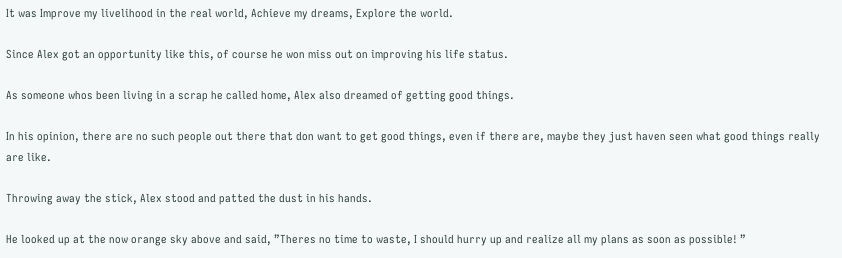It was Improve my livelihood in the real world, Achieve my dreams, Explore the world.

Since Alex got an opportunity like this, of course he won miss out on improving his life status.

As someone whos been living in a scrap he called home, Alex also dreamed of getting good things.

In his opinion, there are no such people out there that don want to get good things, even if there are, maybe they just haven seen what good things really are like.

Throwing away the stick, Alex stood and patted the dust in his hands.

He looked up at the now orange sky above and said, ”Theres no time to waste, I should hurry up and realize all my plans as soon as possible! ”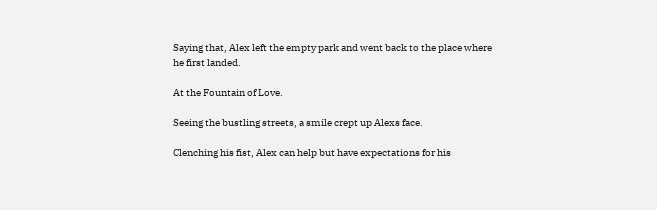Saying that, Alex left the empty park and went back to the place where he first landed.

At the Fountain of Love.

Seeing the bustling streets, a smile crept up Alexs face.

Clenching his fist, Alex can help but have expectations for his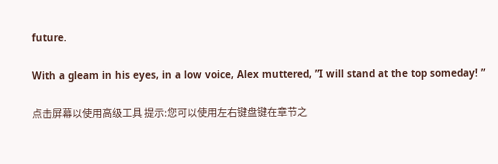future.

With a gleam in his eyes, in a low voice, Alex muttered, ”I will stand at the top someday! ”

点击屏幕以使用高级工具 提示:您可以使用左右键盘键在章节之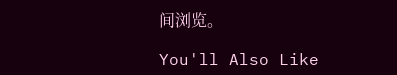间浏览。

You'll Also Like